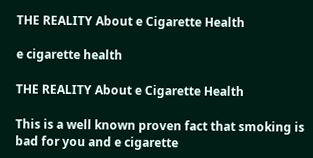THE REALITY About e Cigarette Health

e cigarette health

THE REALITY About e Cigarette Health

This is a well known proven fact that smoking is bad for you and e cigarette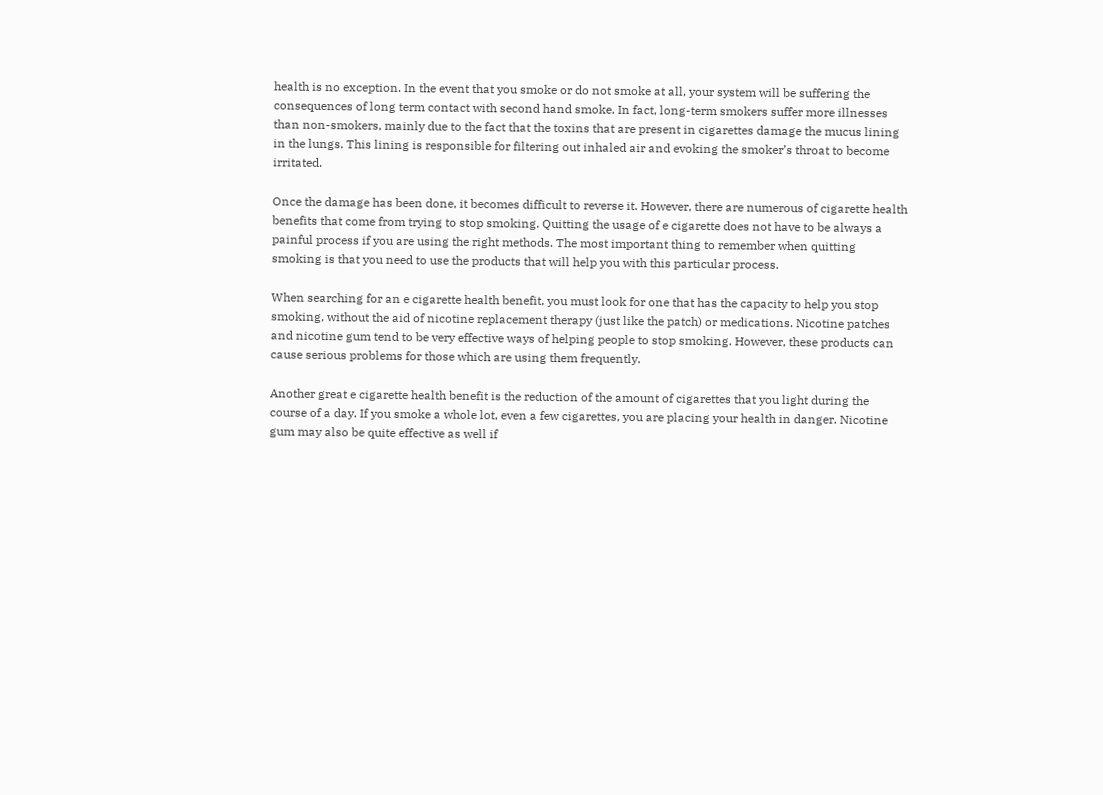health is no exception. In the event that you smoke or do not smoke at all, your system will be suffering the consequences of long term contact with second hand smoke. In fact, long-term smokers suffer more illnesses than non-smokers, mainly due to the fact that the toxins that are present in cigarettes damage the mucus lining in the lungs. This lining is responsible for filtering out inhaled air and evoking the smoker’s throat to become irritated.

Once the damage has been done, it becomes difficult to reverse it. However, there are numerous of cigarette health benefits that come from trying to stop smoking. Quitting the usage of e cigarette does not have to be always a painful process if you are using the right methods. The most important thing to remember when quitting smoking is that you need to use the products that will help you with this particular process.

When searching for an e cigarette health benefit, you must look for one that has the capacity to help you stop smoking, without the aid of nicotine replacement therapy (just like the patch) or medications. Nicotine patches and nicotine gum tend to be very effective ways of helping people to stop smoking. However, these products can cause serious problems for those which are using them frequently.

Another great e cigarette health benefit is the reduction of the amount of cigarettes that you light during the course of a day. If you smoke a whole lot, even a few cigarettes, you are placing your health in danger. Nicotine gum may also be quite effective as well if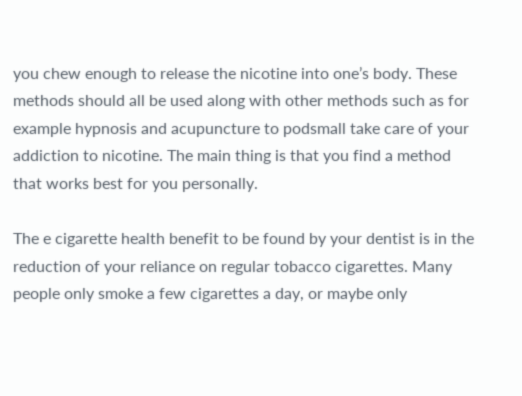you chew enough to release the nicotine into one’s body. These methods should all be used along with other methods such as for example hypnosis and acupuncture to podsmall take care of your addiction to nicotine. The main thing is that you find a method that works best for you personally.

The e cigarette health benefit to be found by your dentist is in the reduction of your reliance on regular tobacco cigarettes. Many people only smoke a few cigarettes a day, or maybe only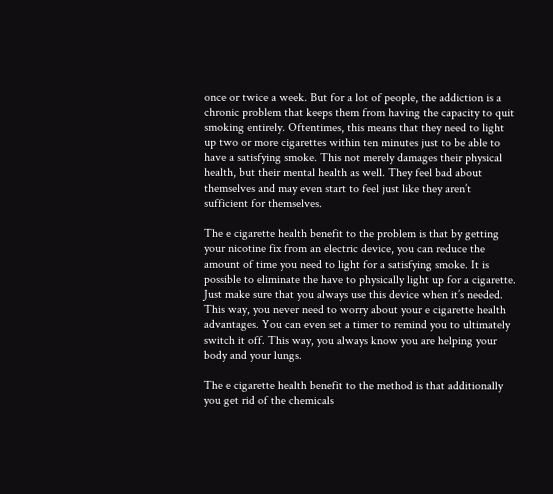once or twice a week. But for a lot of people, the addiction is a chronic problem that keeps them from having the capacity to quit smoking entirely. Oftentimes, this means that they need to light up two or more cigarettes within ten minutes just to be able to have a satisfying smoke. This not merely damages their physical health, but their mental health as well. They feel bad about themselves and may even start to feel just like they aren’t sufficient for themselves.

The e cigarette health benefit to the problem is that by getting your nicotine fix from an electric device, you can reduce the amount of time you need to light for a satisfying smoke. It is possible to eliminate the have to physically light up for a cigarette. Just make sure that you always use this device when it’s needed. This way, you never need to worry about your e cigarette health advantages. You can even set a timer to remind you to ultimately switch it off. This way, you always know you are helping your body and your lungs.

The e cigarette health benefit to the method is that additionally you get rid of the chemicals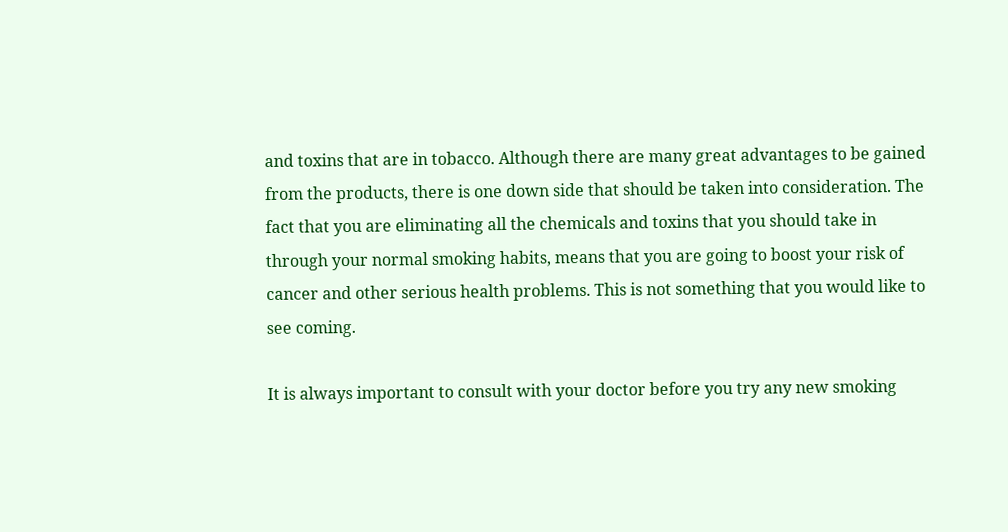and toxins that are in tobacco. Although there are many great advantages to be gained from the products, there is one down side that should be taken into consideration. The fact that you are eliminating all the chemicals and toxins that you should take in through your normal smoking habits, means that you are going to boost your risk of cancer and other serious health problems. This is not something that you would like to see coming.

It is always important to consult with your doctor before you try any new smoking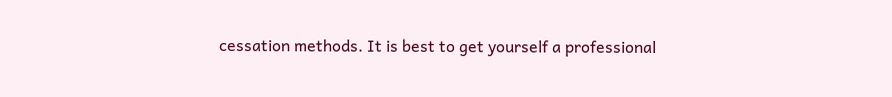cessation methods. It is best to get yourself a professional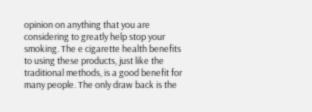opinion on anything that you are considering to greatly help stop your smoking. The e cigarette health benefits to using these products, just like the traditional methods, is a good benefit for many people. The only draw back is the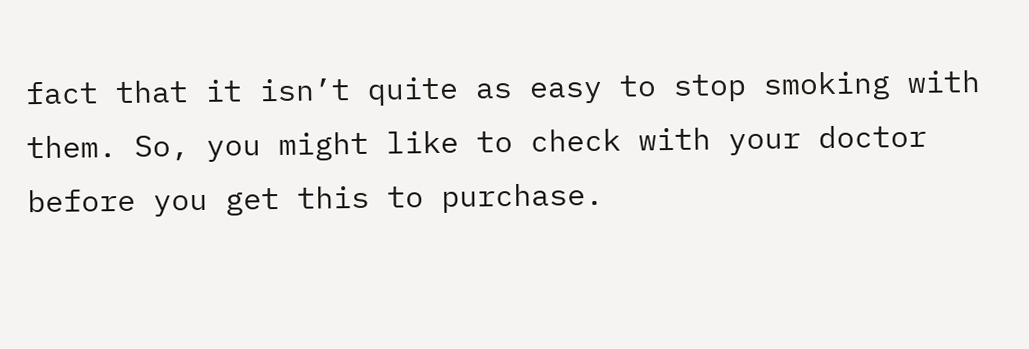fact that it isn’t quite as easy to stop smoking with them. So, you might like to check with your doctor before you get this to purchase.